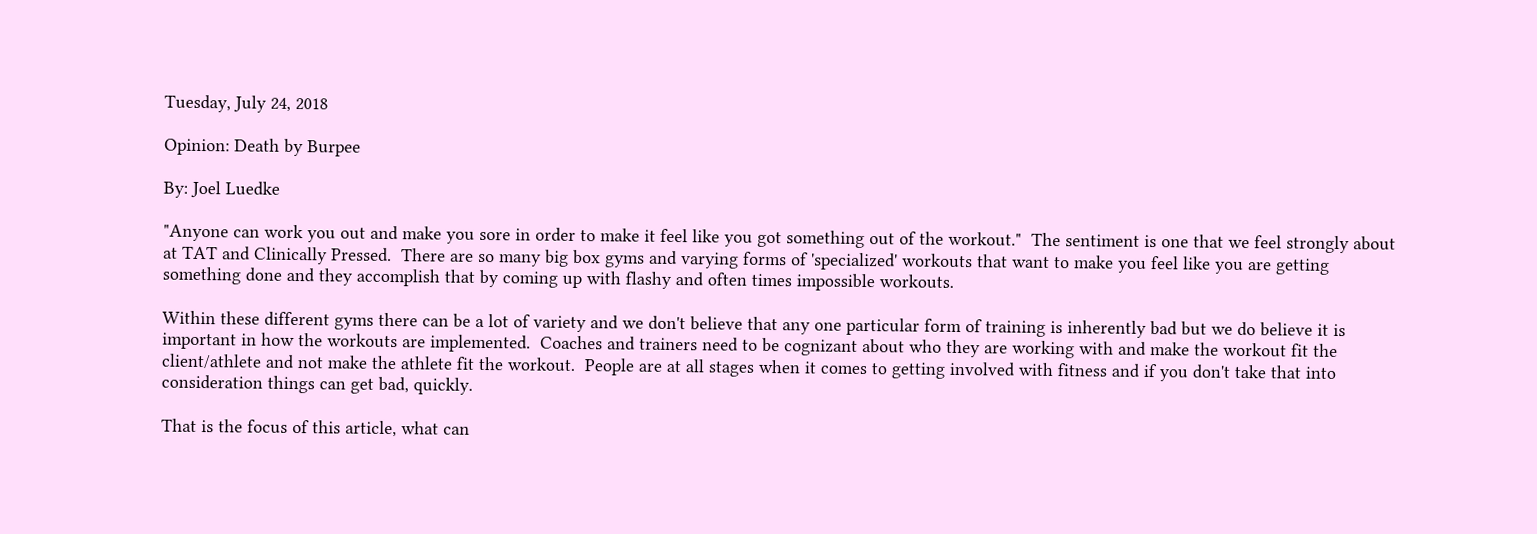Tuesday, July 24, 2018

Opinion: Death by Burpee

By: Joel Luedke

"Anyone can work you out and make you sore in order to make it feel like you got something out of the workout."  The sentiment is one that we feel strongly about at TAT and Clinically Pressed.  There are so many big box gyms and varying forms of 'specialized' workouts that want to make you feel like you are getting something done and they accomplish that by coming up with flashy and often times impossible workouts.

Within these different gyms there can be a lot of variety and we don't believe that any one particular form of training is inherently bad but we do believe it is important in how the workouts are implemented.  Coaches and trainers need to be cognizant about who they are working with and make the workout fit the client/athlete and not make the athlete fit the workout.  People are at all stages when it comes to getting involved with fitness and if you don't take that into consideration things can get bad, quickly.

That is the focus of this article, what can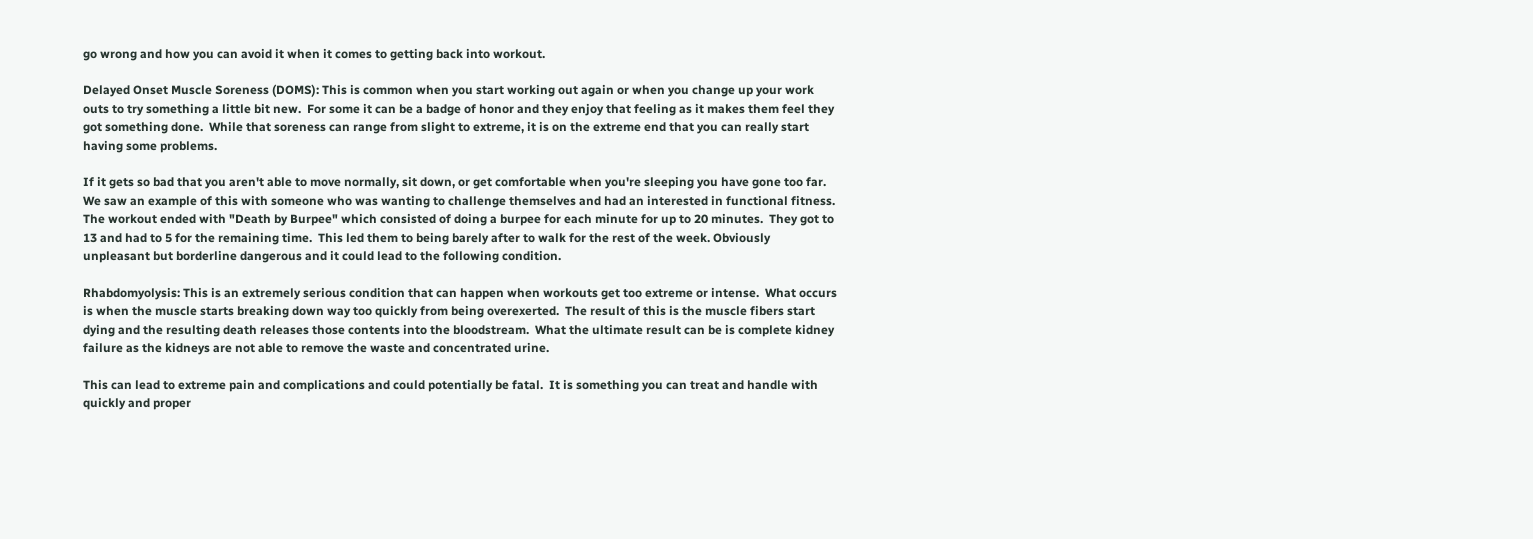go wrong and how you can avoid it when it comes to getting back into workout.

Delayed Onset Muscle Soreness (DOMS): This is common when you start working out again or when you change up your work outs to try something a little bit new.  For some it can be a badge of honor and they enjoy that feeling as it makes them feel they got something done.  While that soreness can range from slight to extreme, it is on the extreme end that you can really start having some problems.

If it gets so bad that you aren't able to move normally, sit down, or get comfortable when you're sleeping you have gone too far.  We saw an example of this with someone who was wanting to challenge themselves and had an interested in functional fitness.  The workout ended with "Death by Burpee" which consisted of doing a burpee for each minute for up to 20 minutes.  They got to 13 and had to 5 for the remaining time.  This led them to being barely after to walk for the rest of the week. Obviously unpleasant but borderline dangerous and it could lead to the following condition.

Rhabdomyolysis: This is an extremely serious condition that can happen when workouts get too extreme or intense.  What occurs is when the muscle starts breaking down way too quickly from being overexerted.  The result of this is the muscle fibers start dying and the resulting death releases those contents into the bloodstream.  What the ultimate result can be is complete kidney failure as the kidneys are not able to remove the waste and concentrated urine.

This can lead to extreme pain and complications and could potentially be fatal.  It is something you can treat and handle with quickly and proper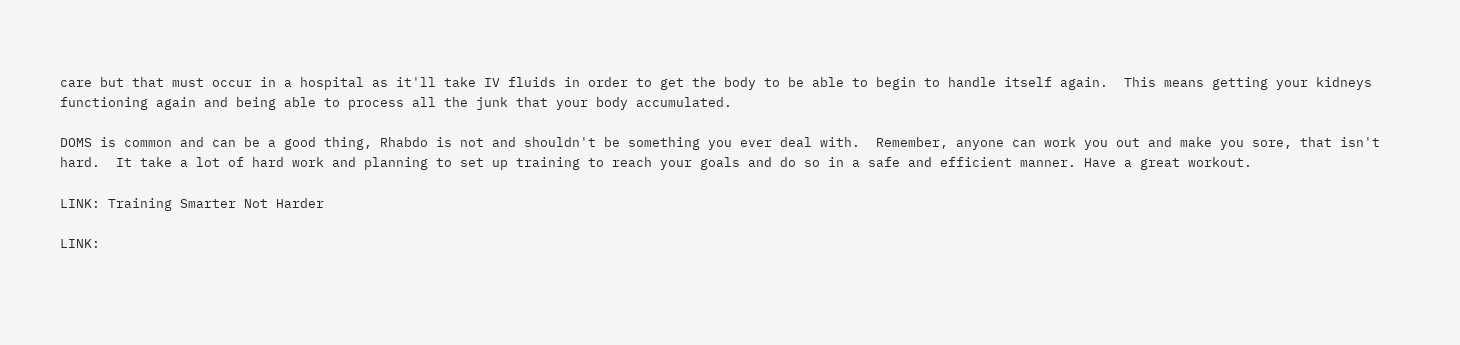care but that must occur in a hospital as it'll take IV fluids in order to get the body to be able to begin to handle itself again.  This means getting your kidneys functioning again and being able to process all the junk that your body accumulated.

DOMS is common and can be a good thing, Rhabdo is not and shouldn't be something you ever deal with.  Remember, anyone can work you out and make you sore, that isn't hard.  It take a lot of hard work and planning to set up training to reach your goals and do so in a safe and efficient manner. Have a great workout.

LINK: Training Smarter Not Harder

LINK: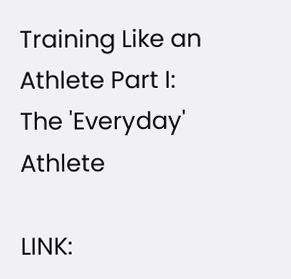Training Like an Athlete Part I: The 'Everyday' Athlete

LINK: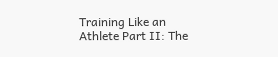Training Like an Athlete Part II: The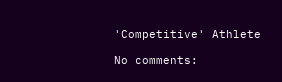'Competitive' Athlete

No comments: